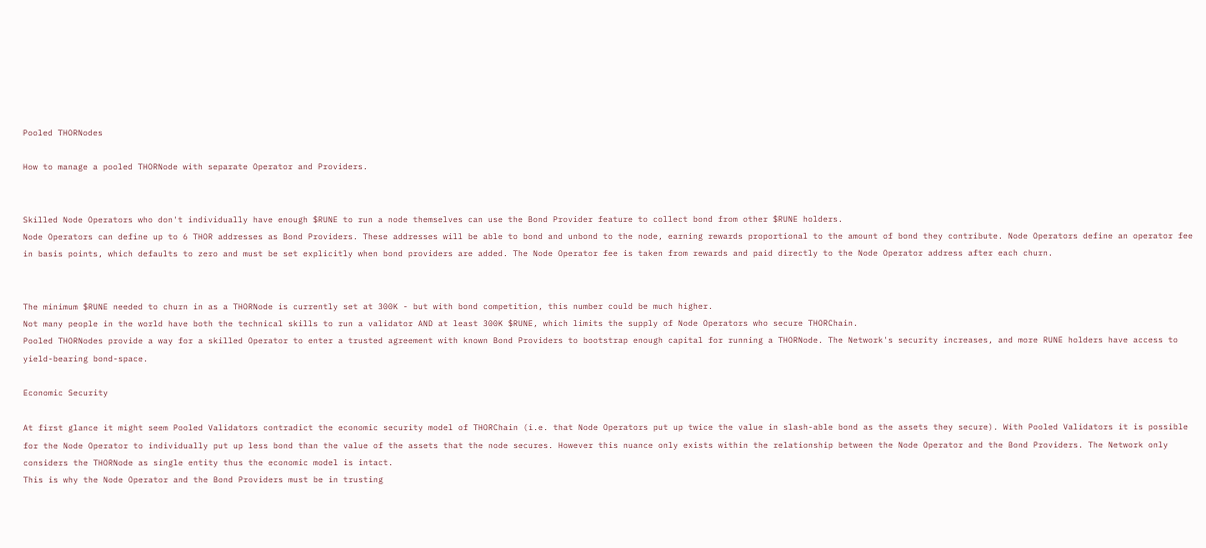Pooled THORNodes

How to manage a pooled THORNode with separate Operator and Providers.


Skilled Node Operators who don't individually have enough $RUNE to run a node themselves can use the Bond Provider feature to collect bond from other $RUNE holders.
Node Operators can define up to 6 THOR addresses as Bond Providers. These addresses will be able to bond and unbond to the node, earning rewards proportional to the amount of bond they contribute. Node Operators define an operator fee in basis points, which defaults to zero and must be set explicitly when bond providers are added. The Node Operator fee is taken from rewards and paid directly to the Node Operator address after each churn.


The minimum $RUNE needed to churn in as a THORNode is currently set at 300K - but with bond competition, this number could be much higher.
Not many people in the world have both the technical skills to run a validator AND at least 300K $RUNE, which limits the supply of Node Operators who secure THORChain.
Pooled THORNodes provide a way for a skilled Operator to enter a trusted agreement with known Bond Providers to bootstrap enough capital for running a THORNode. The Network's security increases, and more RUNE holders have access to yield-bearing bond-space.

Economic Security

At first glance it might seem Pooled Validators contradict the economic security model of THORChain (i.e. that Node Operators put up twice the value in slash-able bond as the assets they secure). With Pooled Validators it is possible for the Node Operator to individually put up less bond than the value of the assets that the node secures. However this nuance only exists within the relationship between the Node Operator and the Bond Providers. The Network only considers the THORNode as single entity thus the economic model is intact.
This is why the Node Operator and the Bond Providers must be in trusting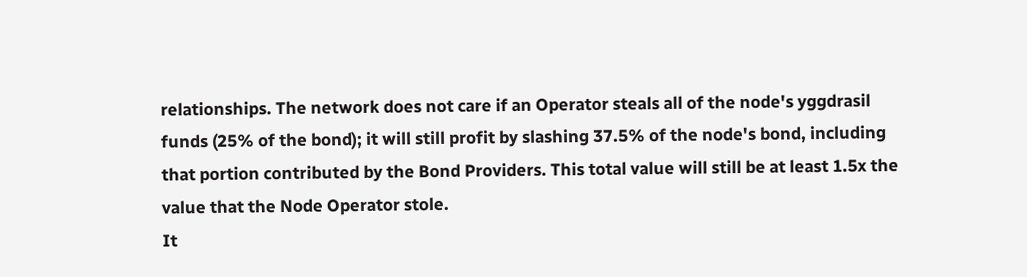relationships. The network does not care if an Operator steals all of the node's yggdrasil funds (25% of the bond); it will still profit by slashing 37.5% of the node's bond, including that portion contributed by the Bond Providers. This total value will still be at least 1.5x the value that the Node Operator stole.
It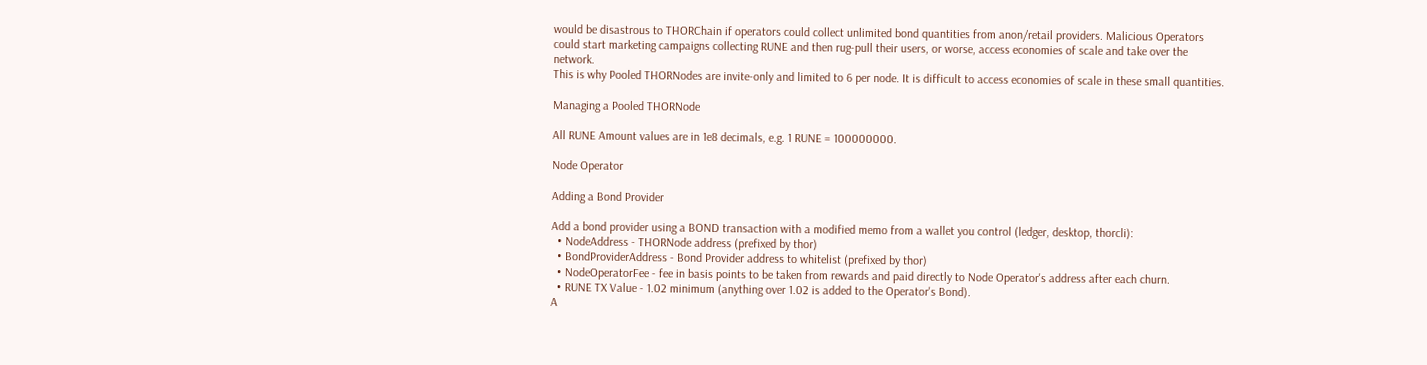would be disastrous to THORChain if operators could collect unlimited bond quantities from anon/retail providers. Malicious Operators could start marketing campaigns collecting RUNE and then rug-pull their users, or worse, access economies of scale and take over the network.
This is why Pooled THORNodes are invite-only and limited to 6 per node. It is difficult to access economies of scale in these small quantities.

Managing a Pooled THORNode

All RUNE Amount values are in 1e8 decimals, e.g. 1 RUNE = 100000000.

Node Operator

Adding a Bond Provider

Add a bond provider using a BOND transaction with a modified memo from a wallet you control (ledger, desktop, thorcli):
  • NodeAddress - THORNode address (prefixed by thor)
  • BondProviderAddress - Bond Provider address to whitelist (prefixed by thor)
  • NodeOperatorFee - fee in basis points to be taken from rewards and paid directly to Node Operator's address after each churn.
  • RUNE TX Value - 1.02 minimum (anything over 1.02 is added to the Operator's Bond).
A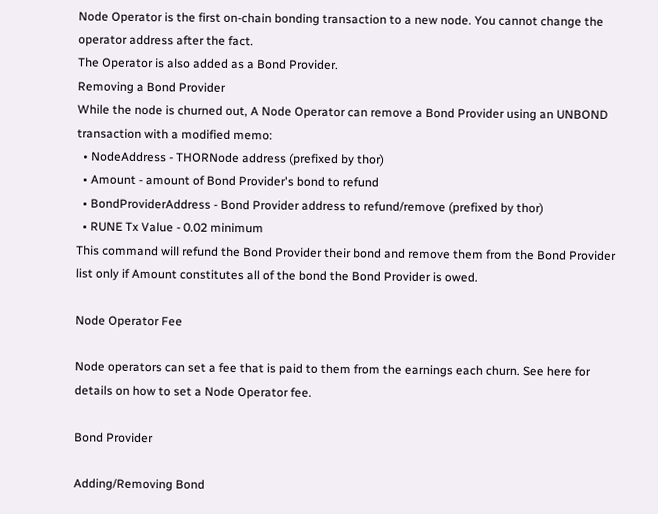Node Operator is the first on-chain bonding transaction to a new node. You cannot change the operator address after the fact.
The Operator is also added as a Bond Provider.
Removing a Bond Provider
While the node is churned out, A Node Operator can remove a Bond Provider using an UNBOND transaction with a modified memo:
  • NodeAddress - THORNode address (prefixed by thor)
  • Amount - amount of Bond Provider's bond to refund
  • BondProviderAddress - Bond Provider address to refund/remove (prefixed by thor)
  • RUNE Tx Value - 0.02 minimum
This command will refund the Bond Provider their bond and remove them from the Bond Provider list only if Amount constitutes all of the bond the Bond Provider is owed.

Node Operator Fee

Node operators can set a fee that is paid to them from the earnings each churn. See here for details on how to set a Node Operator fee.

Bond Provider

Adding/Removing Bond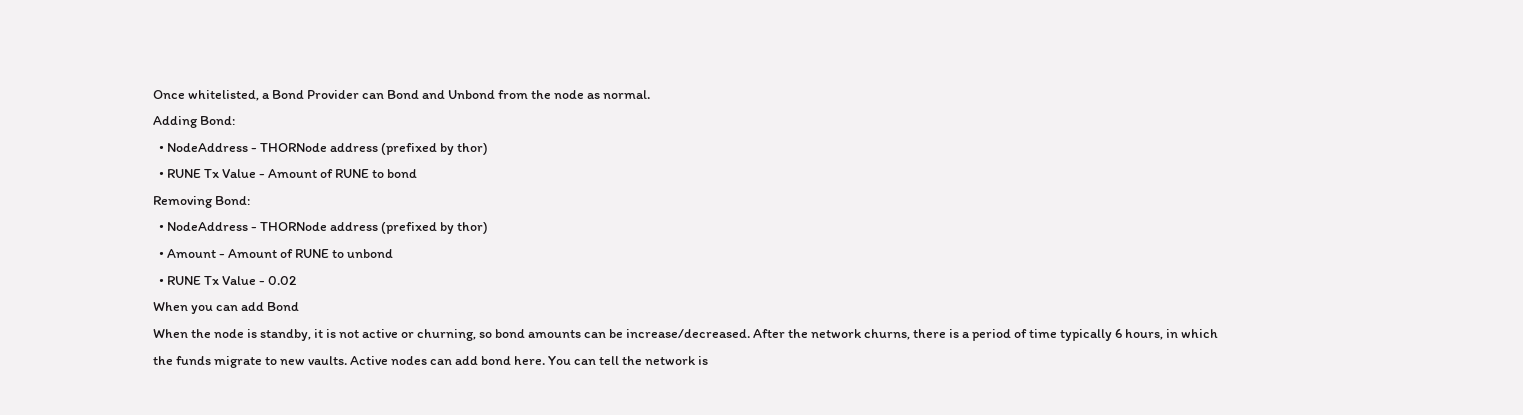Once whitelisted, a Bond Provider can Bond and Unbond from the node as normal.
Adding Bond:
  • NodeAddress - THORNode address (prefixed by thor)
  • RUNE Tx Value - Amount of RUNE to bond
Removing Bond:
  • NodeAddress - THORNode address (prefixed by thor)
  • Amount - Amount of RUNE to unbond
  • RUNE Tx Value - 0.02
When you can add Bond
When the node is standby, it is not active or churning, so bond amounts can be increase/decreased. After the network churns, there is a period of time typically 6 hours, in which the funds migrate to new vaults. Active nodes can add bond here. You can tell the network is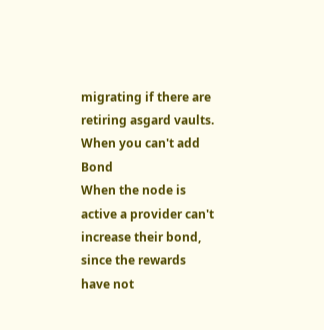migrating if there are retiring asgard vaults.
When you can't add Bond
When the node is active a provider can't increase their bond, since the rewards have not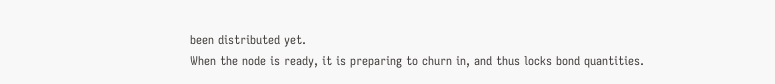been distributed yet.
When the node is ready, it is preparing to churn in, and thus locks bond quantities.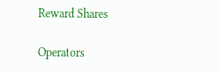Reward Shares

Operators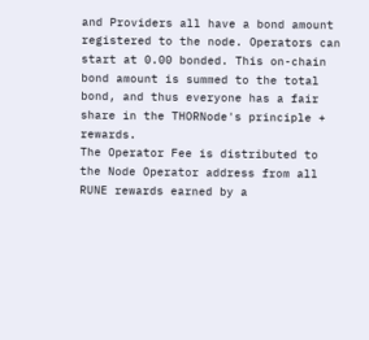and Providers all have a bond amount registered to the node. Operators can start at 0.00 bonded. This on-chain bond amount is summed to the total bond, and thus everyone has a fair share in the THORNode's principle + rewards.
The Operator Fee is distributed to the Node Operator address from all RUNE rewards earned by a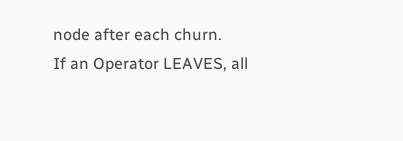node after each churn.
If an Operator LEAVES, all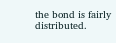the bond is fairly distributed.